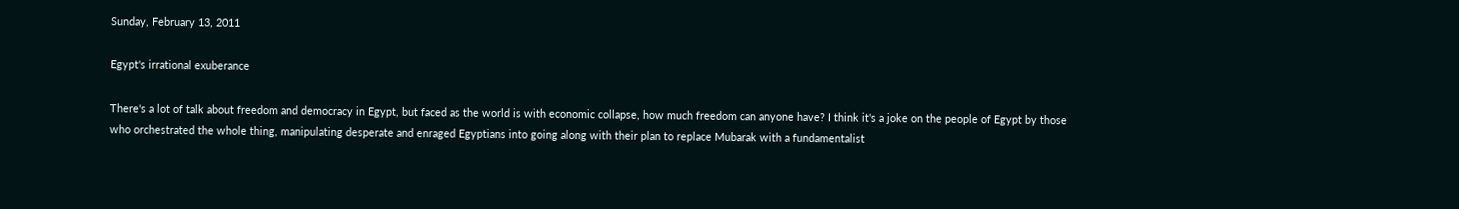Sunday, February 13, 2011

Egypt's irrational exuberance

There's a lot of talk about freedom and democracy in Egypt, but faced as the world is with economic collapse, how much freedom can anyone have? I think it's a joke on the people of Egypt by those who orchestrated the whole thing, manipulating desperate and enraged Egyptians into going along with their plan to replace Mubarak with a fundamentalist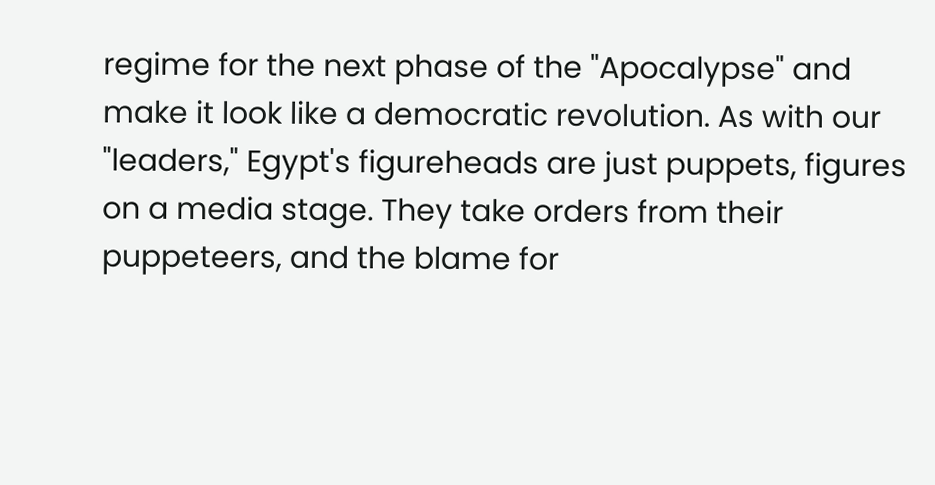regime for the next phase of the "Apocalypse" and make it look like a democratic revolution. As with our "leaders," Egypt's figureheads are just puppets, figures on a media stage. They take orders from their puppeteers, and the blame for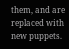them, and are replaced with new puppets.